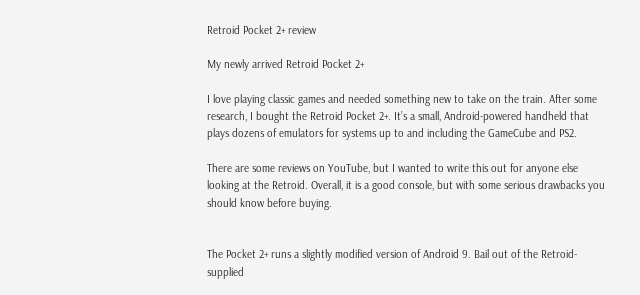Retroid Pocket 2+ review

My newly arrived Retroid Pocket 2+

I love playing classic games and needed something new to take on the train. After some research, I bought the Retroid Pocket 2+. It’s a small, Android-powered handheld that plays dozens of emulators for systems up to and including the GameCube and PS2.

There are some reviews on YouTube, but I wanted to write this out for anyone else looking at the Retroid. Overall, it is a good console, but with some serious drawbacks you should know before buying.


The Pocket 2+ runs a slightly modified version of Android 9. Bail out of the Retroid-supplied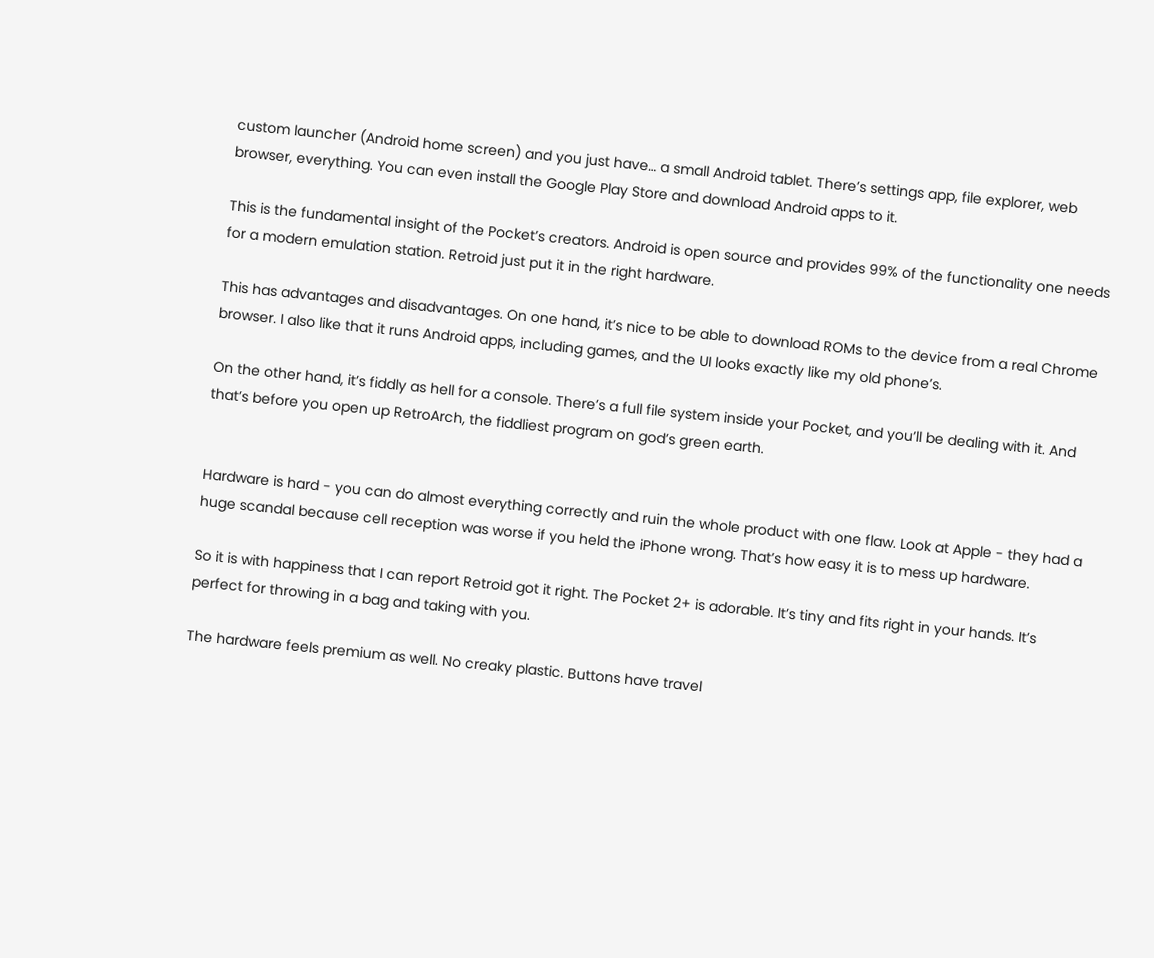custom launcher (Android home screen) and you just have… a small Android tablet. There’s settings app, file explorer, web browser, everything. You can even install the Google Play Store and download Android apps to it.

This is the fundamental insight of the Pocket’s creators. Android is open source and provides 99% of the functionality one needs for a modern emulation station. Retroid just put it in the right hardware.

This has advantages and disadvantages. On one hand, it’s nice to be able to download ROMs to the device from a real Chrome browser. I also like that it runs Android apps, including games, and the UI looks exactly like my old phone’s.

On the other hand, it’s fiddly as hell for a console. There’s a full file system inside your Pocket, and you’ll be dealing with it. And that’s before you open up RetroArch, the fiddliest program on god’s green earth.


Hardware is hard - you can do almost everything correctly and ruin the whole product with one flaw. Look at Apple - they had a huge scandal because cell reception was worse if you held the iPhone wrong. That’s how easy it is to mess up hardware.

So it is with happiness that I can report Retroid got it right. The Pocket 2+ is adorable. It’s tiny and fits right in your hands. It’s perfect for throwing in a bag and taking with you.

The hardware feels premium as well. No creaky plastic. Buttons have travel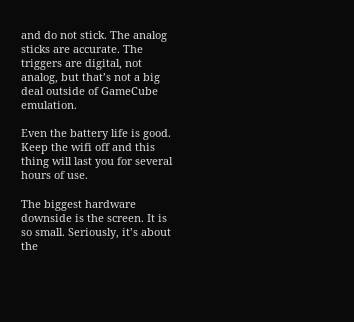and do not stick. The analog sticks are accurate. The triggers are digital, not analog, but that’s not a big deal outside of GameCube emulation.

Even the battery life is good. Keep the wifi off and this thing will last you for several hours of use.

The biggest hardware downside is the screen. It is so small. Seriously, it’s about the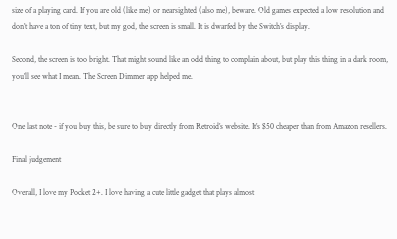size of a playing card. If you are old (like me) or nearsighted (also me), beware. Old games expected a low resolution and don’t have a ton of tiny text, but my god, the screen is small. It is dwarfed by the Switch’s display.

Second, the screen is too bright. That might sound like an odd thing to complain about, but play this thing in a dark room, you’ll see what I mean. The Screen Dimmer app helped me.


One last note - if you buy this, be sure to buy directly from Retroid’s website. It’s $50 cheaper than from Amazon resellers.

Final judgement

Overall, I love my Pocket 2+. I love having a cute little gadget that plays almost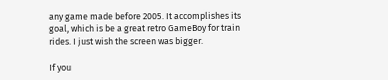any game made before 2005. It accomplishes its goal, which is be a great retro GameBoy for train rides. I just wish the screen was bigger.

If you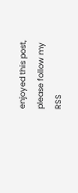enjoyed this post, please follow my RSS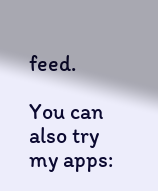feed.

You can also try my apps: